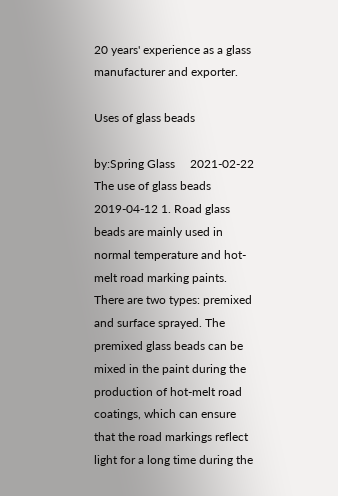20 years' experience as a glass manufacturer and exporter.

Uses of glass beads

by:Spring Glass     2021-02-22
The use of glass beads 2019-04-12 1. Road glass beads are mainly used in normal temperature and hot-melt road marking paints. There are two types: premixed and surface sprayed. The premixed glass beads can be mixed in the paint during the production of hot-melt road coatings, which can ensure that the road markings reflect light for a long time during the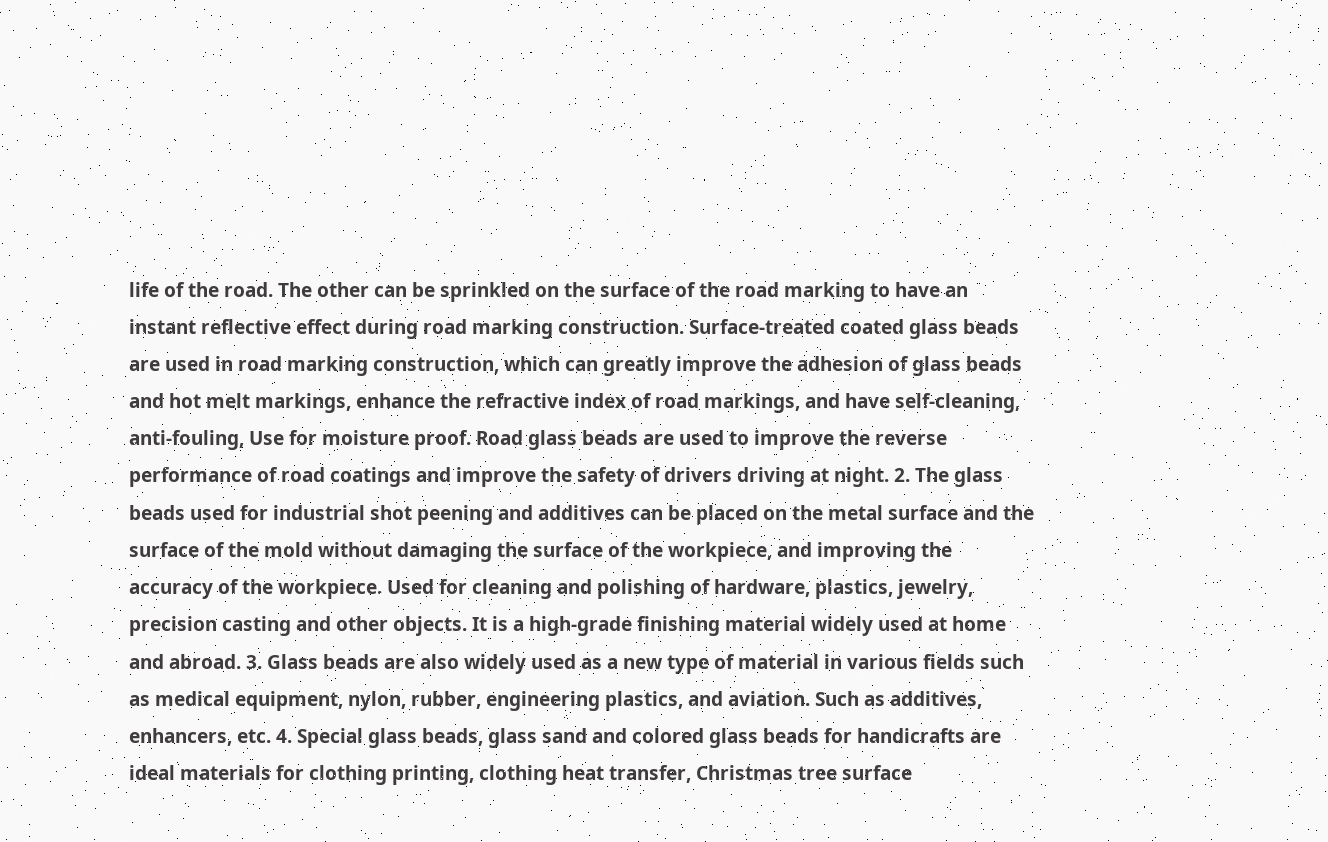life of the road. The other can be sprinkled on the surface of the road marking to have an instant reflective effect during road marking construction. Surface-treated coated glass beads are used in road marking construction, which can greatly improve the adhesion of glass beads and hot melt markings, enhance the refractive index of road markings, and have self-cleaning, anti-fouling, Use for moisture proof. Road glass beads are used to improve the reverse performance of road coatings and improve the safety of drivers driving at night. 2. The glass beads used for industrial shot peening and additives can be placed on the metal surface and the surface of the mold without damaging the surface of the workpiece, and improving the accuracy of the workpiece. Used for cleaning and polishing of hardware, plastics, jewelry, precision casting and other objects. It is a high-grade finishing material widely used at home and abroad. 3. Glass beads are also widely used as a new type of material in various fields such as medical equipment, nylon, rubber, engineering plastics, and aviation. Such as additives, enhancers, etc. 4. Special glass beads, glass sand and colored glass beads for handicrafts are ideal materials for clothing printing, clothing heat transfer, Christmas tree surface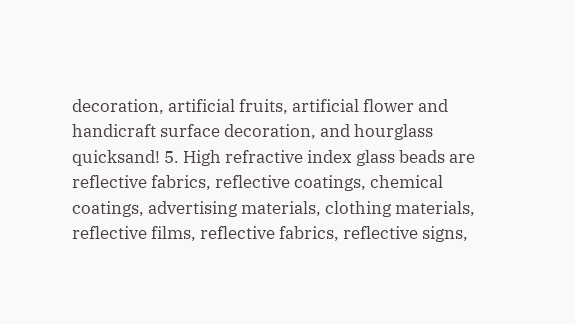decoration, artificial fruits, artificial flower and handicraft surface decoration, and hourglass quicksand! 5. High refractive index glass beads are reflective fabrics, reflective coatings, chemical coatings, advertising materials, clothing materials, reflective films, reflective fabrics, reflective signs,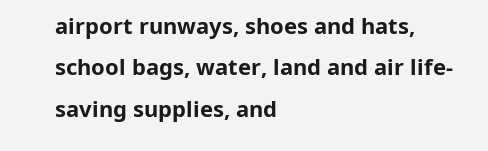airport runways, shoes and hats, school bags, water, land and air life-saving supplies, and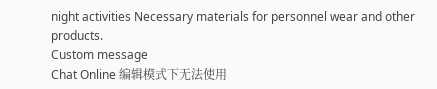night activities Necessary materials for personnel wear and other products.
Custom message
Chat Online 编辑模式下无法使用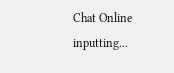Chat Online inputting...